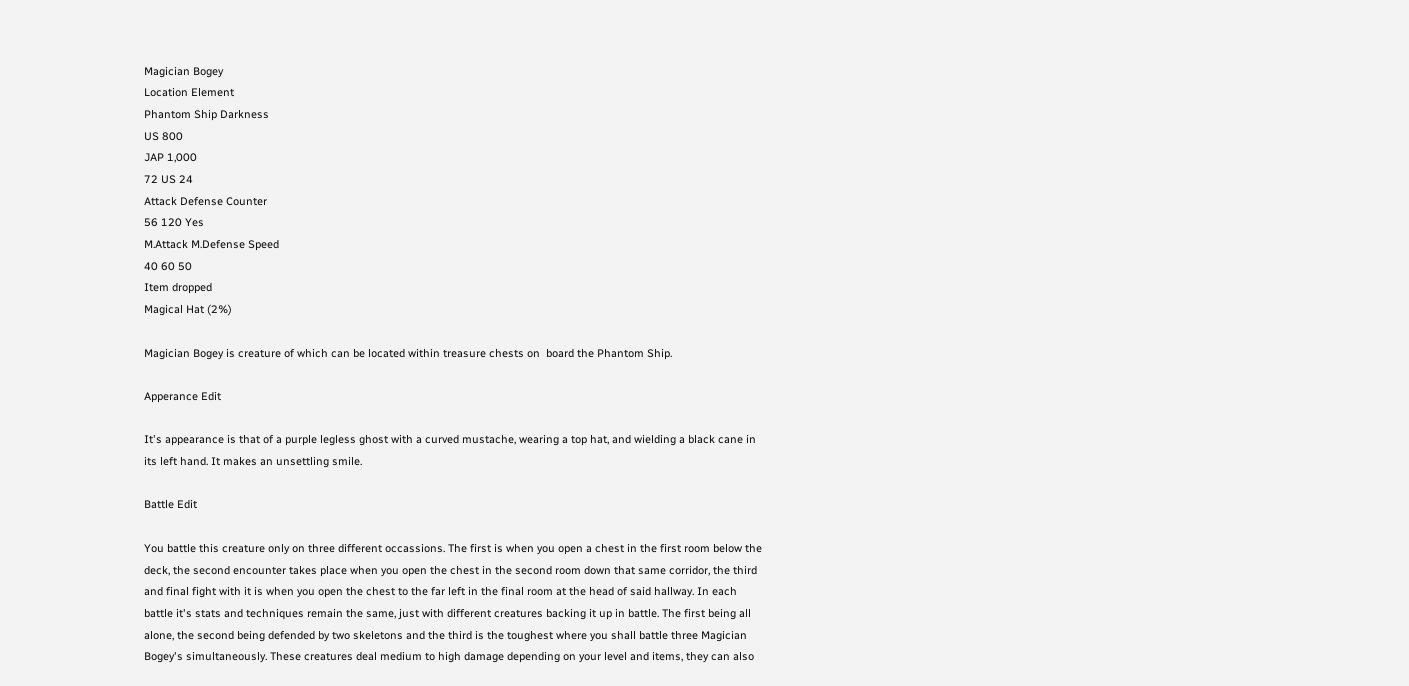Magician Bogey
Location Element
Phantom Ship Darkness
US 800
JAP 1,000
72 US 24
Attack Defense Counter
56 120 Yes
M.Attack M.Defense Speed
40 60 50
Item dropped
Magical Hat (2%)

Magician Bogey is creature of which can be located within treasure chests on  board the Phantom Ship.

Apperance Edit

It's appearance is that of a purple legless ghost with a curved mustache, wearing a top hat, and wielding a black cane in its left hand. It makes an unsettling smile.

Battle Edit

You battle this creature only on three different occassions. The first is when you open a chest in the first room below the deck, the second encounter takes place when you open the chest in the second room down that same corridor, the third and final fight with it is when you open the chest to the far left in the final room at the head of said hallway. In each battle it's stats and techniques remain the same, just with different creatures backing it up in battle. The first being all alone, the second being defended by two skeletons and the third is the toughest where you shall battle three Magician Bogey's simultaneously. These creatures deal medium to high damage depending on your level and items, they can also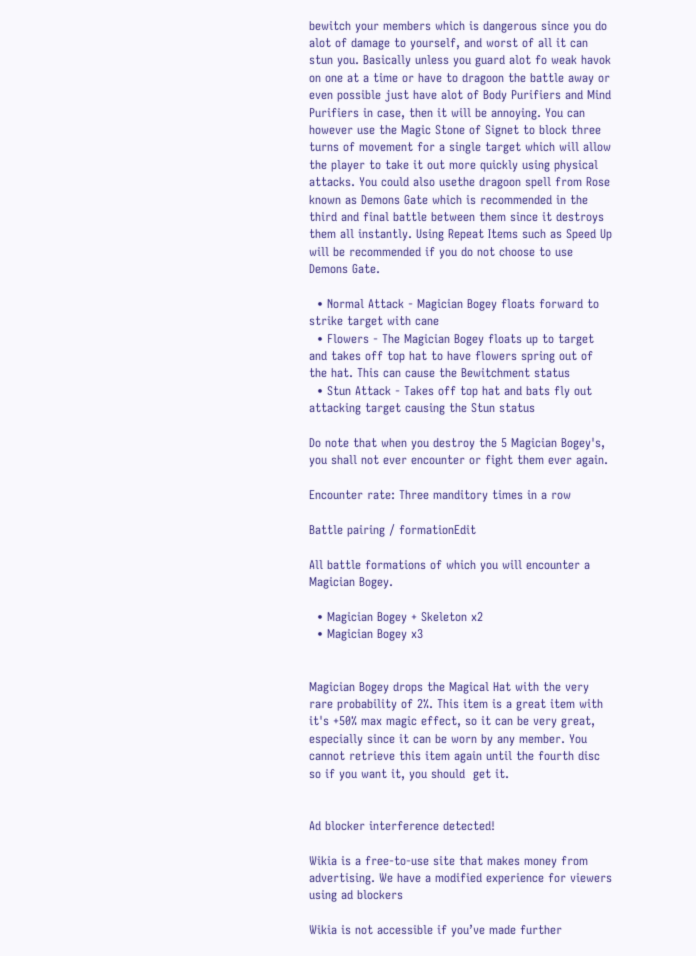bewitch your members which is dangerous since you do alot of damage to yourself, and worst of all it can stun you. Basically unless you guard alot fo weak havok on one at a time or have to dragoon the battle away or even possible just have alot of Body Purifiers and Mind Purifiers in case, then it will be annoying. You can however use the Magic Stone of Signet to block three turns of movement for a single target which will allow the player to take it out more quickly using physical attacks. You could also usethe dragoon spell from Rose  known as Demons Gate which is recommended in the third and final battle between them since it destroys them all instantly. Using Repeat Items such as Speed Up will be recommended if you do not choose to use Demons Gate.

  • Normal Attack - Magician Bogey floats forward to strike target with cane
  • Flowers - The Magician Bogey floats up to target and takes off top hat to have flowers spring out of the hat. This can cause the Bewitchment status
  • Stun Attack - Takes off top hat and bats fly out attacking target causing the Stun status

Do note that when you destroy the 5 Magician Bogey's, you shall not ever encounter or fight them ever again.

Encounter rate: Three manditory times in a row

Battle pairing / formationEdit

All battle formations of which you will encounter a Magician Bogey.

  • Magician Bogey + Skeleton x2
  • Magician Bogey x3


Magician Bogey drops the Magical Hat with the very rare probability of 2%. This item is a great item with it's +50% max magic effect, so it can be very great, especially since it can be worn by any member. You cannot retrieve this item again until the fourth disc so if you want it, you should  get it.


Ad blocker interference detected!

Wikia is a free-to-use site that makes money from advertising. We have a modified experience for viewers using ad blockers

Wikia is not accessible if you’ve made further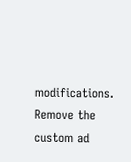modifications. Remove the custom ad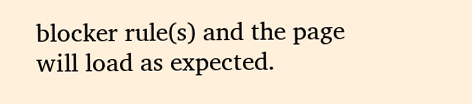blocker rule(s) and the page will load as expected.